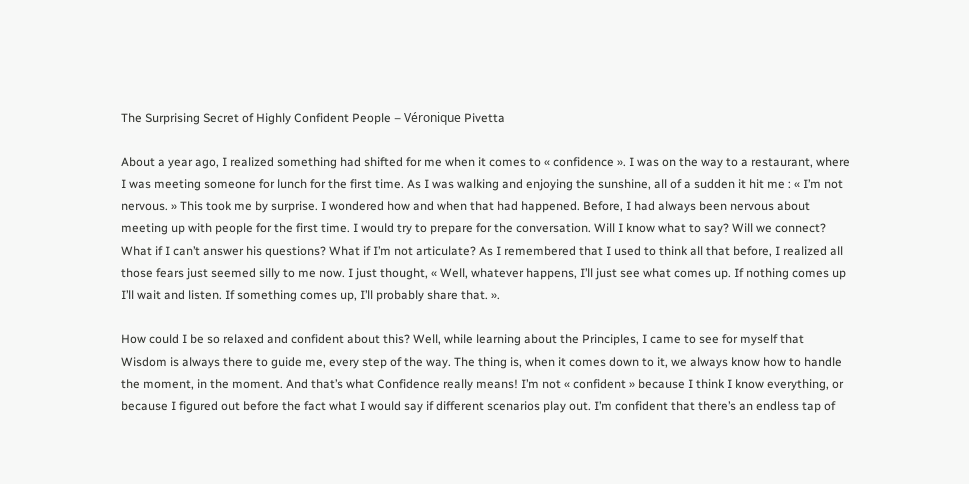The Surprising Secret of Highly Confident People – Véronique Pivetta

About a year ago, I realized something had shifted for me when it comes to « confidence ». I was on the way to a restaurant, where I was meeting someone for lunch for the first time. As I was walking and enjoying the sunshine, all of a sudden it hit me : « I’m not nervous. » This took me by surprise. I wondered how and when that had happened. Before, I had always been nervous about meeting up with people for the first time. I would try to prepare for the conversation. Will I know what to say? Will we connect? What if I can’t answer his questions? What if I’m not articulate? As I remembered that I used to think all that before, I realized all those fears just seemed silly to me now. I just thought, « Well, whatever happens, I’ll just see what comes up. If nothing comes up I’ll wait and listen. If something comes up, I’ll probably share that. ».

How could I be so relaxed and confident about this? Well, while learning about the Principles, I came to see for myself that Wisdom is always there to guide me, every step of the way. The thing is, when it comes down to it, we always know how to handle the moment, in the moment. And that’s what Confidence really means! I’m not « confident » because I think I know everything, or because I figured out before the fact what I would say if different scenarios play out. I’m confident that there’s an endless tap of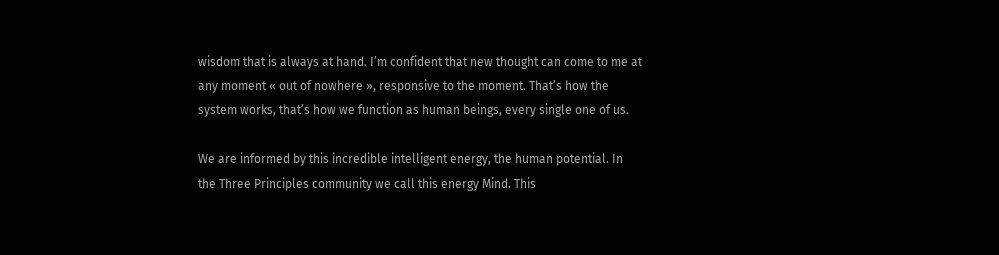wisdom that is always at hand. I’m confident that new thought can come to me at any moment « out of nowhere », responsive to the moment. That’s how the system works, that’s how we function as human beings, every single one of us.

We are informed by this incredible intelligent energy, the human potential. In the Three Principles community we call this energy Mind. This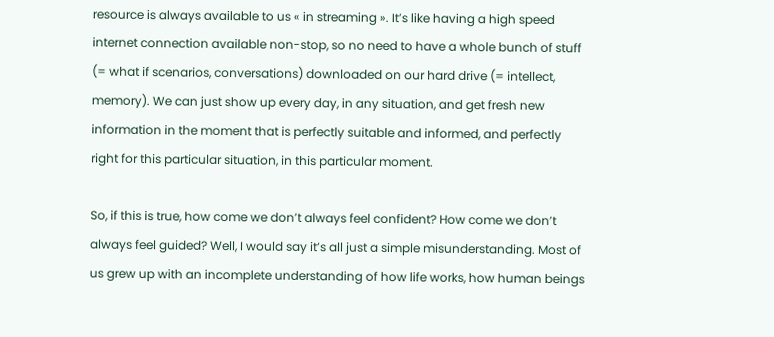resource is always available to us « in streaming ». It’s like having a high speed internet connection available non-stop, so no need to have a whole bunch of stuff (= what if scenarios, conversations) downloaded on our hard drive (= intellect, memory). We can just show up every day, in any situation, and get fresh new information in the moment that is perfectly suitable and informed, and perfectly right for this particular situation, in this particular moment.

So, if this is true, how come we don’t always feel confident? How come we don’t always feel guided? Well, I would say it’s all just a simple misunderstanding. Most of us grew up with an incomplete understanding of how life works, how human beings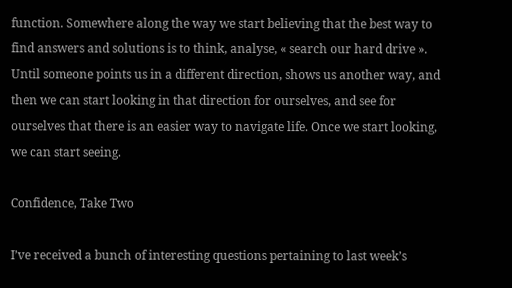function. Somewhere along the way we start believing that the best way to find answers and solutions is to think, analyse, « search our hard drive ». Until someone points us in a different direction, shows us another way, and then we can start looking in that direction for ourselves, and see for ourselves that there is an easier way to navigate life. Once we start looking, we can start seeing.

Confidence, Take Two

I’ve received a bunch of interesting questions pertaining to last week’s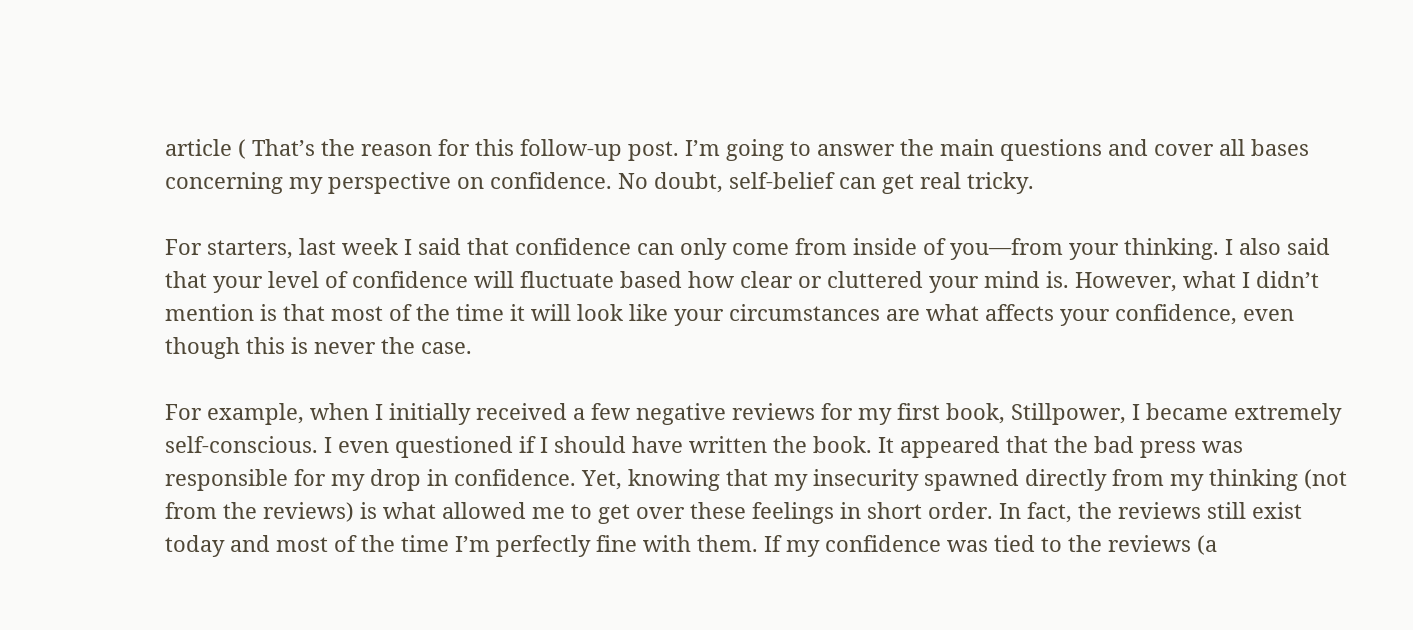article ( That’s the reason for this follow-up post. I’m going to answer the main questions and cover all bases concerning my perspective on confidence. No doubt, self-belief can get real tricky.

For starters, last week I said that confidence can only come from inside of you—from your thinking. I also said that your level of confidence will fluctuate based how clear or cluttered your mind is. However, what I didn’t mention is that most of the time it will look like your circumstances are what affects your confidence, even though this is never the case.

For example, when I initially received a few negative reviews for my first book, Stillpower, I became extremely self-conscious. I even questioned if I should have written the book. It appeared that the bad press was responsible for my drop in confidence. Yet, knowing that my insecurity spawned directly from my thinking (not from the reviews) is what allowed me to get over these feelings in short order. In fact, the reviews still exist today and most of the time I’m perfectly fine with them. If my confidence was tied to the reviews (a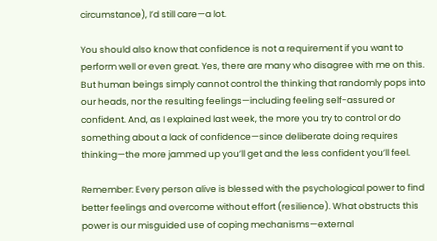circumstance), I’d still care—a lot.

You should also know that confidence is not a requirement if you want to perform well or even great. Yes, there are many who disagree with me on this. But human beings simply cannot control the thinking that randomly pops into our heads, nor the resulting feelings—including feeling self-assured or confident. And, as I explained last week, the more you try to control or do something about a lack of confidence—since deliberate doing requires thinking—the more jammed up you’ll get and the less confident you’ll feel.

Remember: Every person alive is blessed with the psychological power to find better feelings and overcome without effort (resilience). What obstructs this power is our misguided use of coping mechanisms—external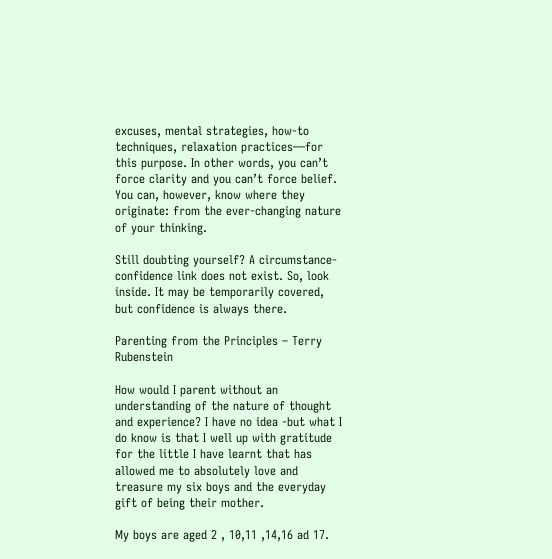excuses, mental strategies, how-to techniques, relaxation practices—for this purpose. In other words, you can’t force clarity and you can’t force belief. You can, however, know where they originate: from the ever-changing nature of your thinking.

Still doubting yourself? A circumstance-confidence link does not exist. So, look inside. It may be temporarily covered, but confidence is always there.

Parenting from the Principles – Terry Rubenstein

How would I parent without an understanding of the nature of thought and experience? I have no idea -but what I do know is that I well up with gratitude for the little I have learnt that has allowed me to absolutely love and treasure my six boys and the everyday gift of being their mother.

My boys are aged 2 , 10,11 ,14,16 ad 17.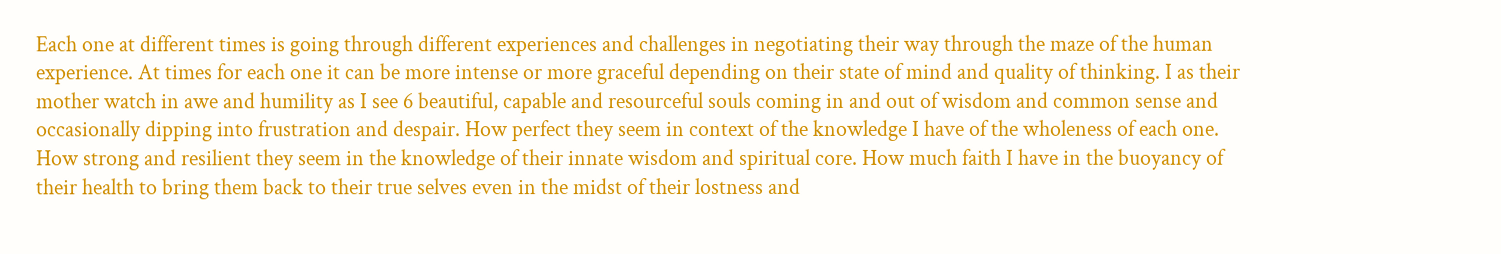Each one at different times is going through different experiences and challenges in negotiating their way through the maze of the human experience. At times for each one it can be more intense or more graceful depending on their state of mind and quality of thinking. I as their mother watch in awe and humility as I see 6 beautiful, capable and resourceful souls coming in and out of wisdom and common sense and occasionally dipping into frustration and despair. How perfect they seem in context of the knowledge I have of the wholeness of each one. How strong and resilient they seem in the knowledge of their innate wisdom and spiritual core. How much faith I have in the buoyancy of their health to bring them back to their true selves even in the midst of their lostness and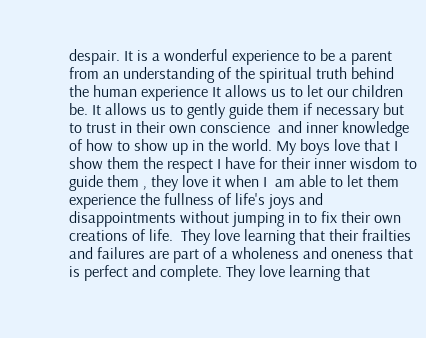despair. It is a wonderful experience to be a parent from an understanding of the spiritual truth behind the human experience It allows us to let our children be. It allows us to gently guide them if necessary but to trust in their own conscience  and inner knowledge of how to show up in the world. My boys love that I show them the respect I have for their inner wisdom to guide them , they love it when I  am able to let them experience the fullness of life's joys and disappointments without jumping in to fix their own creations of life.  They love learning that their frailties and failures are part of a wholeness and oneness that is perfect and complete. They love learning that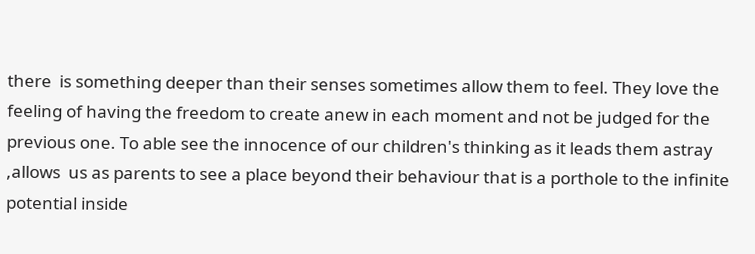there  is something deeper than their senses sometimes allow them to feel. They love the feeling of having the freedom to create anew in each moment and not be judged for the previous one. To able see the innocence of our children's thinking as it leads them astray ,allows  us as parents to see a place beyond their behaviour that is a porthole to the infinite potential inside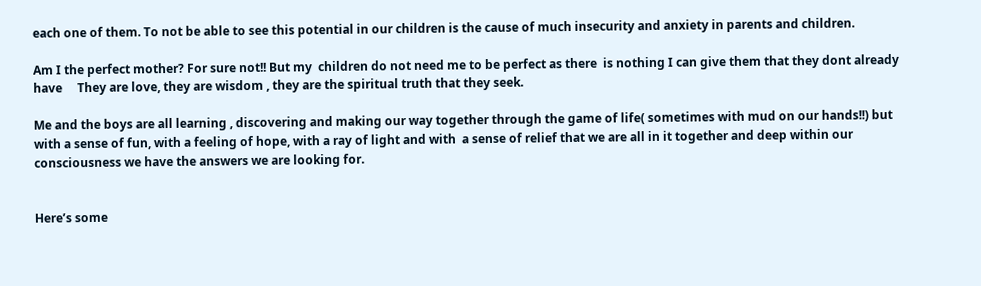each one of them. To not be able to see this potential in our children is the cause of much insecurity and anxiety in parents and children.

Am I the perfect mother? For sure not!! But my  children do not need me to be perfect as there  is nothing I can give them that they dont already have     They are love, they are wisdom , they are the spiritual truth that they seek.

Me and the boys are all learning , discovering and making our way together through the game of life( sometimes with mud on our hands!!) but with a sense of fun, with a feeling of hope, with a ray of light and with  a sense of relief that we are all in it together and deep within our consciousness we have the answers we are looking for.


Here’s some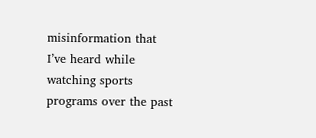misinformation that I’ve heard while watching sports programs over the past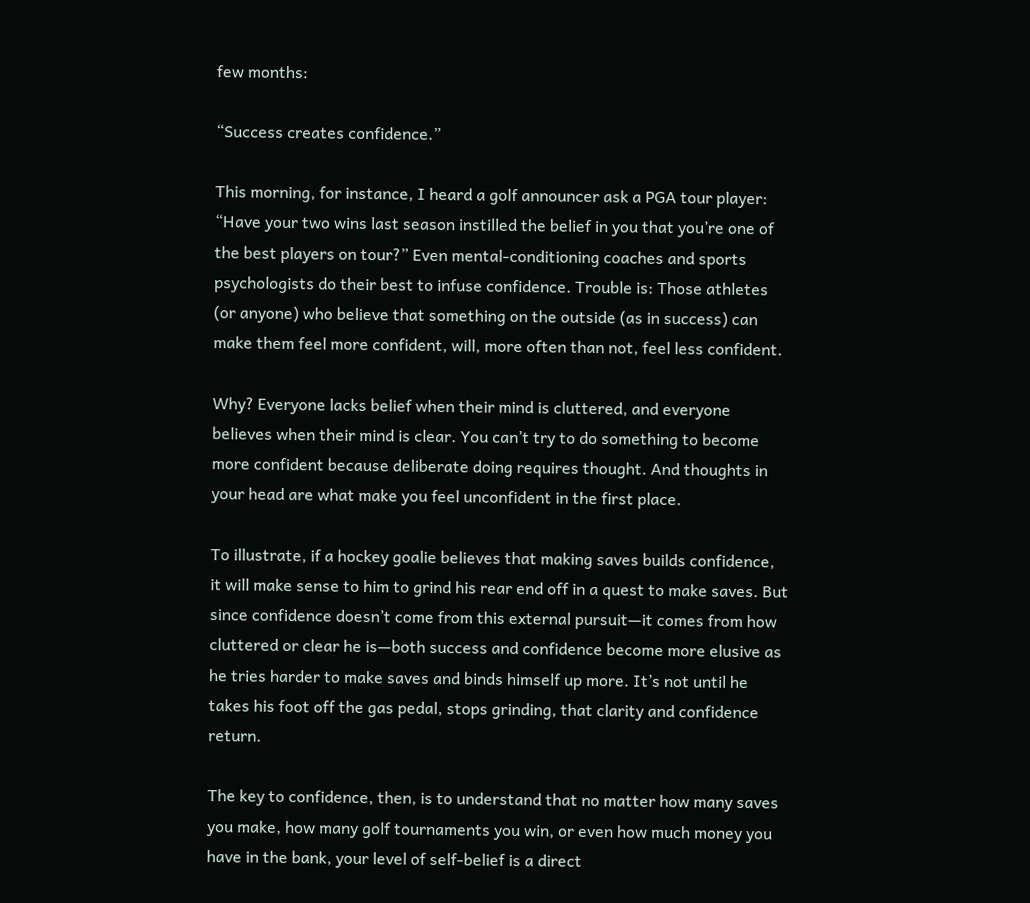few months:

“Success creates confidence.”

This morning, for instance, I heard a golf announcer ask a PGA tour player: “Have your two wins last season instilled the belief in you that you’re one of the best players on tour?” Even mental-conditioning coaches and sports psychologists do their best to infuse confidence. Trouble is: Those athletes (or anyone) who believe that something on the outside (as in success) can make them feel more confident, will, more often than not, feel less confident.

Why? Everyone lacks belief when their mind is cluttered, and everyone believes when their mind is clear. You can’t try to do something to become more confident because deliberate doing requires thought. And thoughts in your head are what make you feel unconfident in the first place.

To illustrate, if a hockey goalie believes that making saves builds confidence, it will make sense to him to grind his rear end off in a quest to make saves. But since confidence doesn’t come from this external pursuit—it comes from how cluttered or clear he is—both success and confidence become more elusive as he tries harder to make saves and binds himself up more. It’s not until he takes his foot off the gas pedal, stops grinding, that clarity and confidence return.

The key to confidence, then, is to understand that no matter how many saves you make, how many golf tournaments you win, or even how much money you have in the bank, your level of self-belief is a direct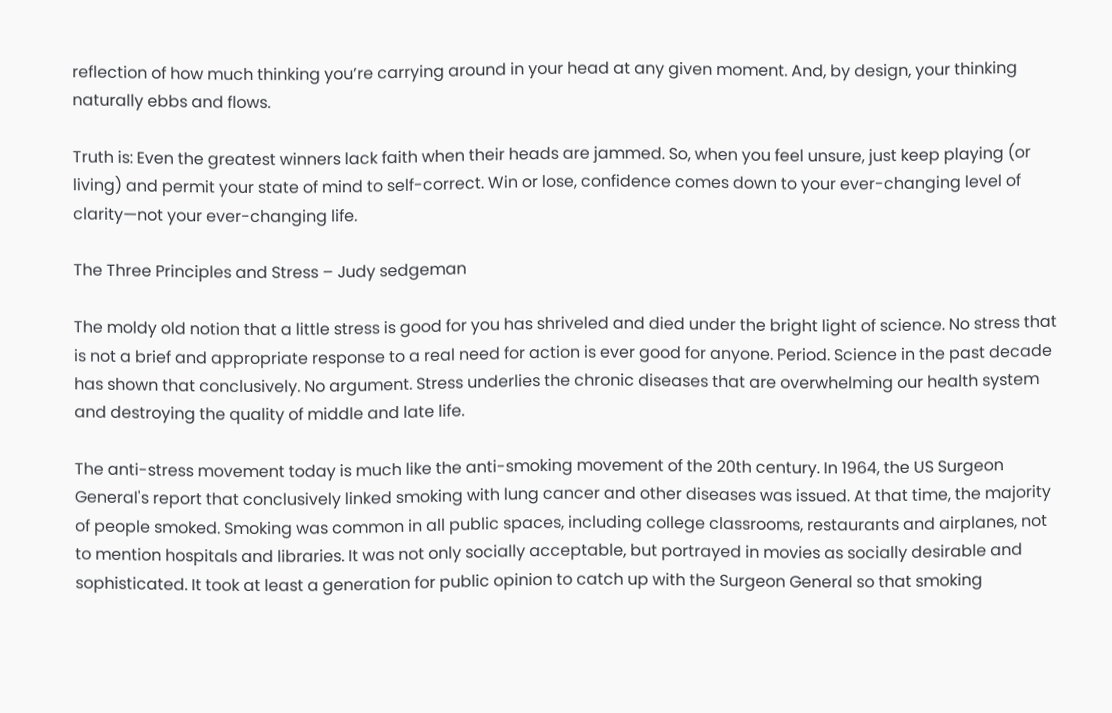reflection of how much thinking you’re carrying around in your head at any given moment. And, by design, your thinking naturally ebbs and flows.

Truth is: Even the greatest winners lack faith when their heads are jammed. So, when you feel unsure, just keep playing (or living) and permit your state of mind to self-correct. Win or lose, confidence comes down to your ever-changing level of clarity—not your ever-changing life.

The Three Principles and Stress – Judy sedgeman

The moldy old notion that a little stress is good for you has shriveled and died under the bright light of science. No stress that is not a brief and appropriate response to a real need for action is ever good for anyone. Period. Science in the past decade has shown that conclusively. No argument. Stress underlies the chronic diseases that are overwhelming our health system and destroying the quality of middle and late life.

The anti-stress movement today is much like the anti-smoking movement of the 20th century. In 1964, the US Surgeon General's report that conclusively linked smoking with lung cancer and other diseases was issued. At that time, the majority of people smoked. Smoking was common in all public spaces, including college classrooms, restaurants and airplanes, not to mention hospitals and libraries. It was not only socially acceptable, but portrayed in movies as socially desirable and sophisticated. It took at least a generation for public opinion to catch up with the Surgeon General so that smoking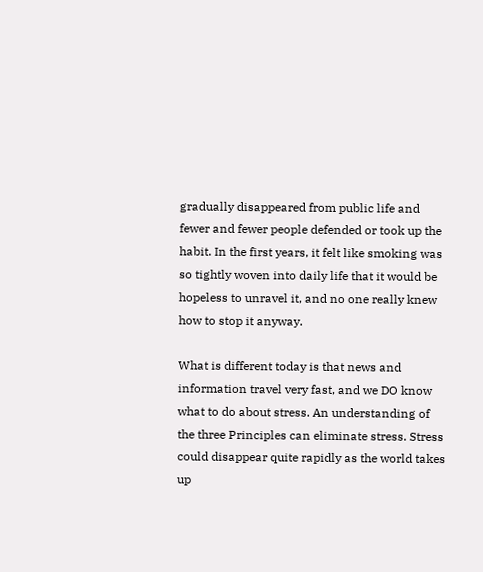gradually disappeared from public life and fewer and fewer people defended or took up the habit. In the first years, it felt like smoking was so tightly woven into daily life that it would be hopeless to unravel it, and no one really knew how to stop it anyway.

What is different today is that news and information travel very fast, and we DO know what to do about stress. An understanding of the three Principles can eliminate stress. Stress could disappear quite rapidly as the world takes up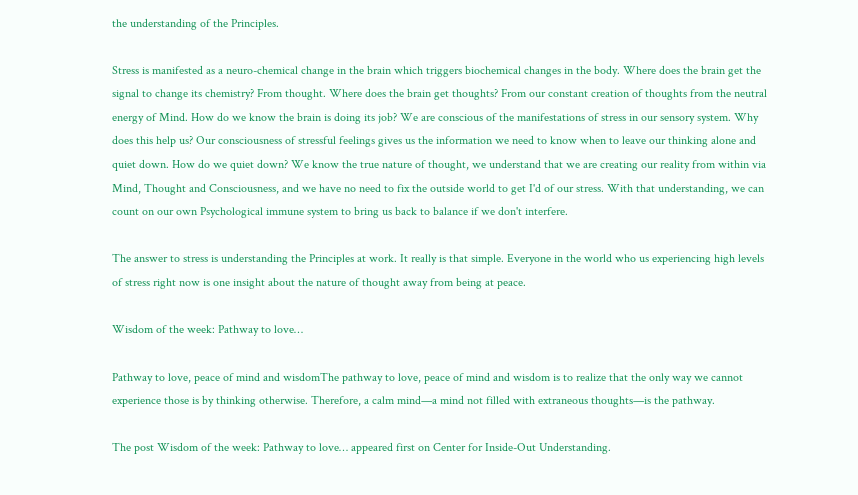the understanding of the Principles.

Stress is manifested as a neuro-chemical change in the brain which triggers biochemical changes in the body. Where does the brain get the signal to change its chemistry? From thought. Where does the brain get thoughts? From our constant creation of thoughts from the neutral energy of Mind. How do we know the brain is doing its job? We are conscious of the manifestations of stress in our sensory system. Why does this help us? Our consciousness of stressful feelings gives us the information we need to know when to leave our thinking alone and quiet down. How do we quiet down? We know the true nature of thought, we understand that we are creating our reality from within via Mind, Thought and Consciousness, and we have no need to fix the outside world to get I'd of our stress. With that understanding, we can count on our own Psychological immune system to bring us back to balance if we don't interfere.

The answer to stress is understanding the Principles at work. It really is that simple. Everyone in the world who us experiencing high levels of stress right now is one insight about the nature of thought away from being at peace.

Wisdom of the week: Pathway to love…

Pathway to love, peace of mind and wisdomThe pathway to love, peace of mind and wisdom is to realize that the only way we cannot experience those is by thinking otherwise. Therefore, a calm mind—a mind not filled with extraneous thoughts—is the pathway.

The post Wisdom of the week: Pathway to love… appeared first on Center for Inside-Out Understanding.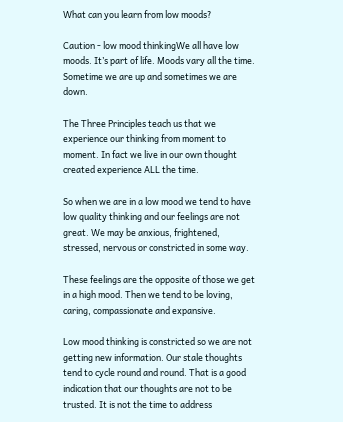What can you learn from low moods?

Caution - low mood thinkingWe all have low moods. It’s part of life. Moods vary all the time. Sometime we are up and sometimes we are down.

The Three Principles teach us that we experience our thinking from moment to moment. In fact we live in our own thought created experience ALL the time.

So when we are in a low mood we tend to have low quality thinking and our feelings are not great. We may be anxious, frightened, stressed, nervous or constricted in some way.

These feelings are the opposite of those we get in a high mood. Then we tend to be loving, caring, compassionate and expansive.

Low mood thinking is constricted so we are not getting new information. Our stale thoughts tend to cycle round and round. That is a good indication that our thoughts are not to be trusted. It is not the time to address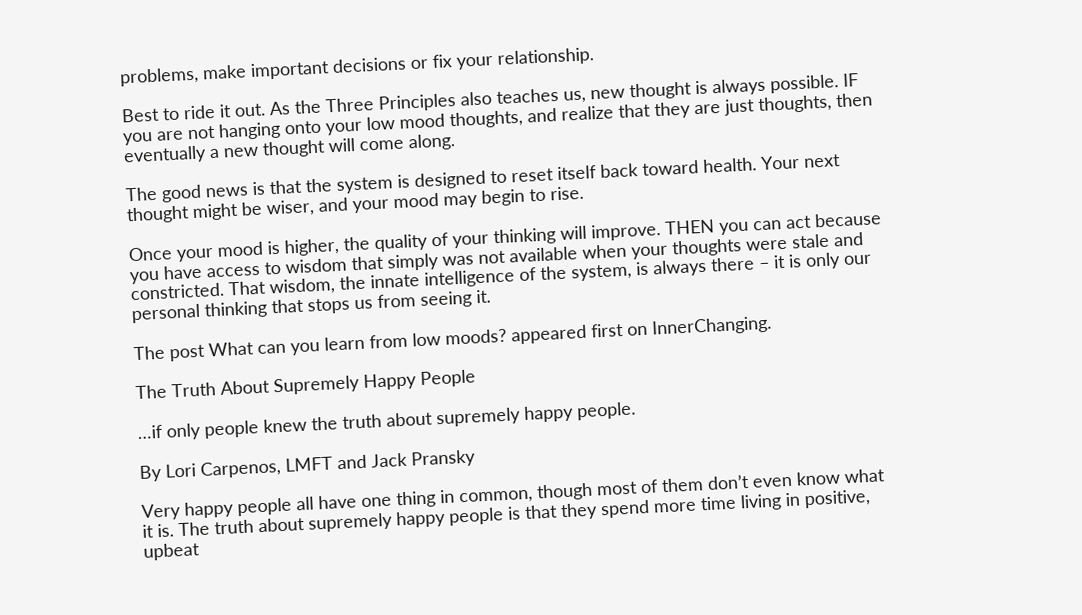problems, make important decisions or fix your relationship.

Best to ride it out. As the Three Principles also teaches us, new thought is always possible. IF you are not hanging onto your low mood thoughts, and realize that they are just thoughts, then eventually a new thought will come along.

The good news is that the system is designed to reset itself back toward health. Your next thought might be wiser, and your mood may begin to rise.

Once your mood is higher, the quality of your thinking will improve. THEN you can act because you have access to wisdom that simply was not available when your thoughts were stale and constricted. That wisdom, the innate intelligence of the system, is always there – it is only our personal thinking that stops us from seeing it.

The post What can you learn from low moods? appeared first on InnerChanging.

The Truth About Supremely Happy People

…if only people knew the truth about supremely happy people.

By Lori Carpenos, LMFT and Jack Pransky

Very happy people all have one thing in common, though most of them don’t even know what it is. The truth about supremely happy people is that they spend more time living in positive, upbeat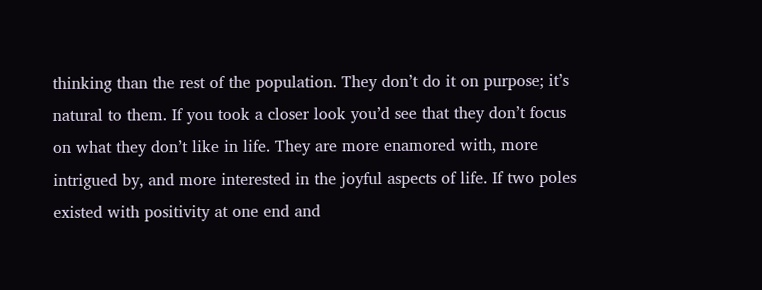thinking than the rest of the population. They don’t do it on purpose; it’s natural to them. If you took a closer look you’d see that they don’t focus on what they don’t like in life. They are more enamored with, more intrigued by, and more interested in the joyful aspects of life. If two poles existed with positivity at one end and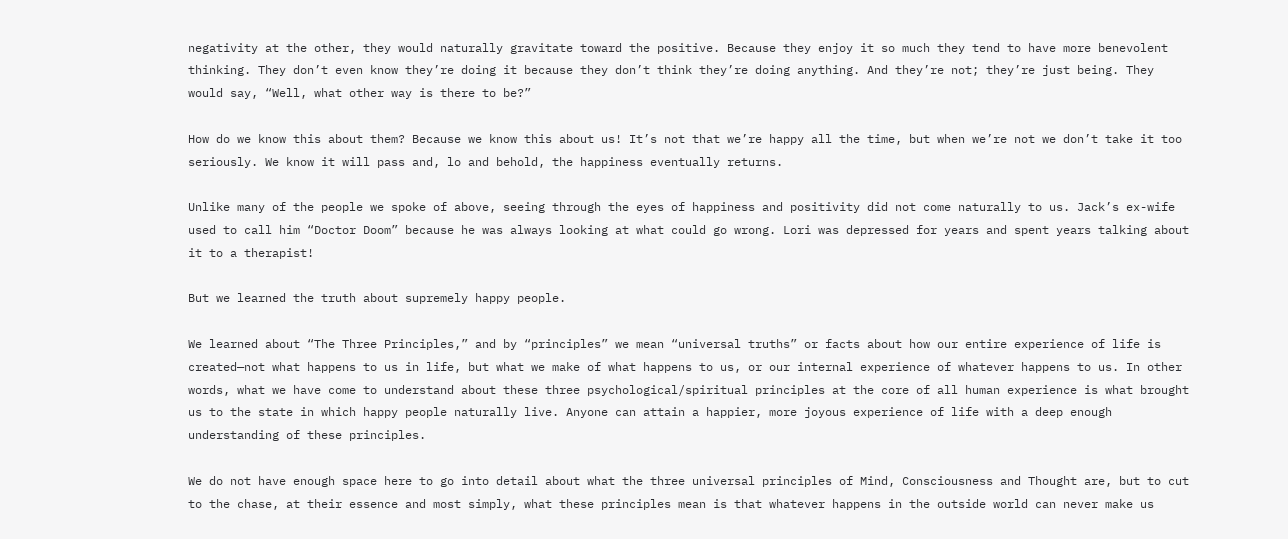negativity at the other, they would naturally gravitate toward the positive. Because they enjoy it so much they tend to have more benevolent thinking. They don’t even know they’re doing it because they don’t think they’re doing anything. And they’re not; they’re just being. They would say, “Well, what other way is there to be?”

How do we know this about them? Because we know this about us! It’s not that we’re happy all the time, but when we’re not we don’t take it too seriously. We know it will pass and, lo and behold, the happiness eventually returns.

Unlike many of the people we spoke of above, seeing through the eyes of happiness and positivity did not come naturally to us. Jack’s ex-wife used to call him “Doctor Doom” because he was always looking at what could go wrong. Lori was depressed for years and spent years talking about it to a therapist!

But we learned the truth about supremely happy people.

We learned about “The Three Principles,” and by “principles” we mean “universal truths” or facts about how our entire experience of life is created—not what happens to us in life, but what we make of what happens to us, or our internal experience of whatever happens to us. In other words, what we have come to understand about these three psychological/spiritual principles at the core of all human experience is what brought us to the state in which happy people naturally live. Anyone can attain a happier, more joyous experience of life with a deep enough understanding of these principles.

We do not have enough space here to go into detail about what the three universal principles of Mind, Consciousness and Thought are, but to cut to the chase, at their essence and most simply, what these principles mean is that whatever happens in the outside world can never make us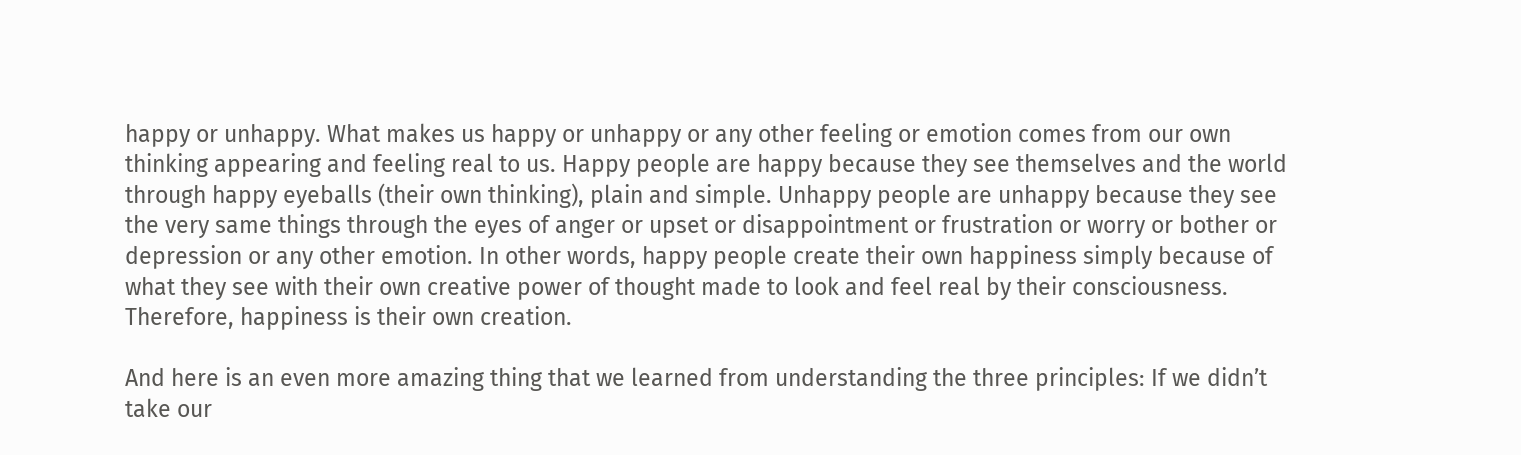happy or unhappy. What makes us happy or unhappy or any other feeling or emotion comes from our own thinking appearing and feeling real to us. Happy people are happy because they see themselves and the world through happy eyeballs (their own thinking), plain and simple. Unhappy people are unhappy because they see the very same things through the eyes of anger or upset or disappointment or frustration or worry or bother or depression or any other emotion. In other words, happy people create their own happiness simply because of what they see with their own creative power of thought made to look and feel real by their consciousness. Therefore, happiness is their own creation.

And here is an even more amazing thing that we learned from understanding the three principles: If we didn’t take our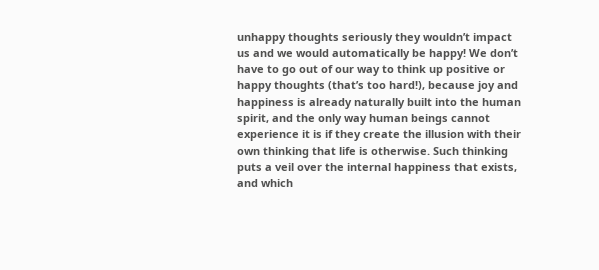unhappy thoughts seriously they wouldn’t impact us and we would automatically be happy! We don’t have to go out of our way to think up positive or happy thoughts (that’s too hard!), because joy and happiness is already naturally built into the human spirit, and the only way human beings cannot experience it is if they create the illusion with their own thinking that life is otherwise. Such thinking puts a veil over the internal happiness that exists, and which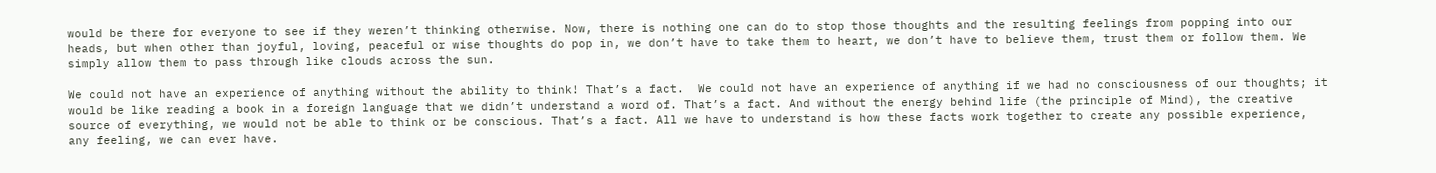would be there for everyone to see if they weren’t thinking otherwise. Now, there is nothing one can do to stop those thoughts and the resulting feelings from popping into our heads, but when other than joyful, loving, peaceful or wise thoughts do pop in, we don’t have to take them to heart, we don’t have to believe them, trust them or follow them. We simply allow them to pass through like clouds across the sun.

We could not have an experience of anything without the ability to think! That’s a fact.  We could not have an experience of anything if we had no consciousness of our thoughts; it would be like reading a book in a foreign language that we didn’t understand a word of. That’s a fact. And without the energy behind life (the principle of Mind), the creative source of everything, we would not be able to think or be conscious. That’s a fact. All we have to understand is how these facts work together to create any possible experience, any feeling, we can ever have.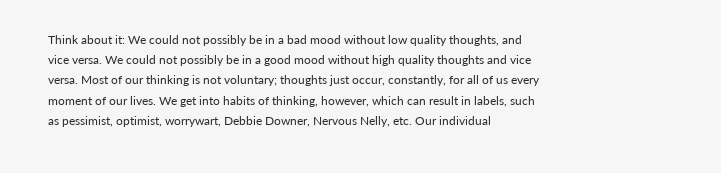Think about it: We could not possibly be in a bad mood without low quality thoughts, and vice versa. We could not possibly be in a good mood without high quality thoughts and vice versa. Most of our thinking is not voluntary; thoughts just occur, constantly, for all of us every moment of our lives. We get into habits of thinking, however, which can result in labels, such as pessimist, optimist, worrywart, Debbie Downer, Nervous Nelly, etc. Our individual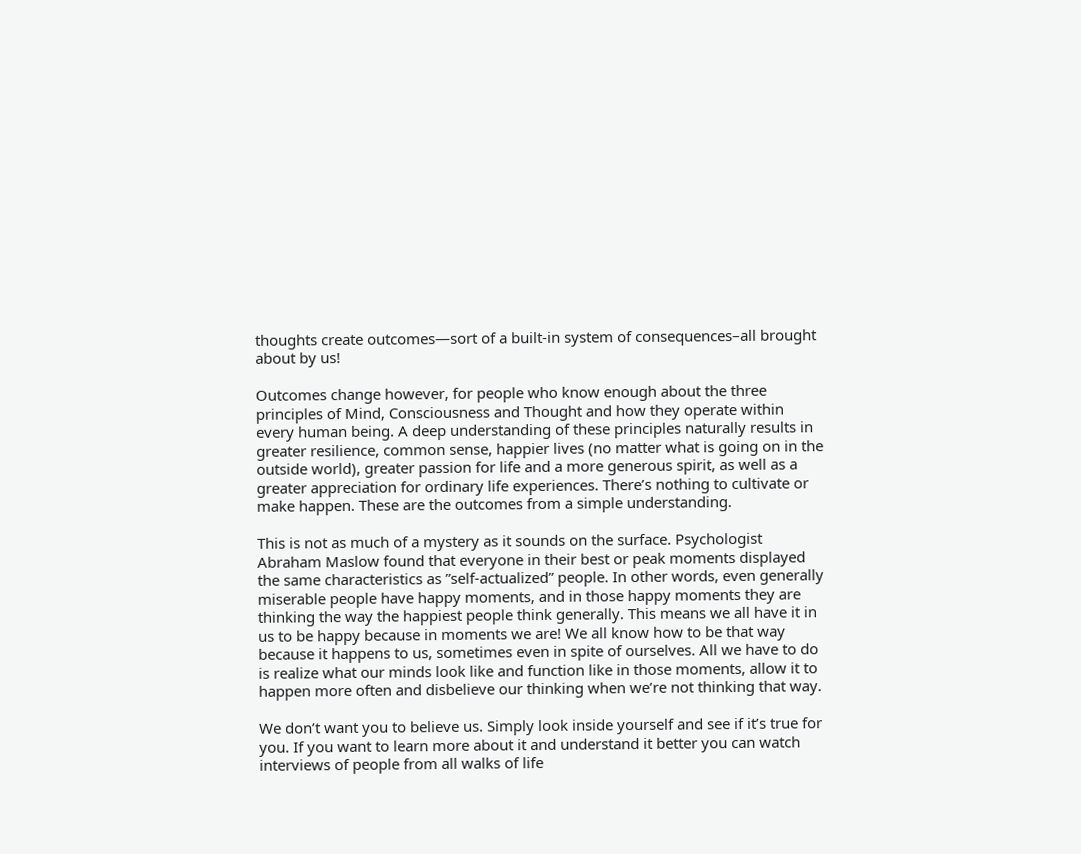thoughts create outcomes—sort of a built-in system of consequences–all brought about by us!

Outcomes change however, for people who know enough about the three principles of Mind, Consciousness and Thought and how they operate within every human being. A deep understanding of these principles naturally results in greater resilience, common sense, happier lives (no matter what is going on in the outside world), greater passion for life and a more generous spirit, as well as a greater appreciation for ordinary life experiences. There’s nothing to cultivate or make happen. These are the outcomes from a simple understanding.

This is not as much of a mystery as it sounds on the surface. Psychologist Abraham Maslow found that everyone in their best or peak moments displayed the same characteristics as ”self-actualized” people. In other words, even generally miserable people have happy moments, and in those happy moments they are thinking the way the happiest people think generally. This means we all have it in us to be happy because in moments we are! We all know how to be that way because it happens to us, sometimes even in spite of ourselves. All we have to do is realize what our minds look like and function like in those moments, allow it to happen more often and disbelieve our thinking when we’re not thinking that way.

We don’t want you to believe us. Simply look inside yourself and see if it’s true for you. If you want to learn more about it and understand it better you can watch interviews of people from all walks of life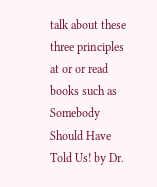talk about these three principles at or or read books such as Somebody Should Have Told Us! by Dr.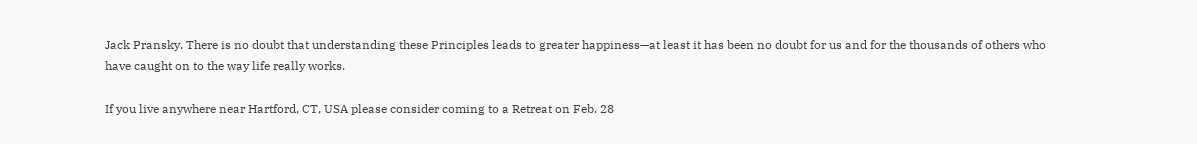Jack Pransky. There is no doubt that understanding these Principles leads to greater happiness—at least it has been no doubt for us and for the thousands of others who have caught on to the way life really works.

If you live anywhere near Hartford, CT, USA please consider coming to a Retreat on Feb. 28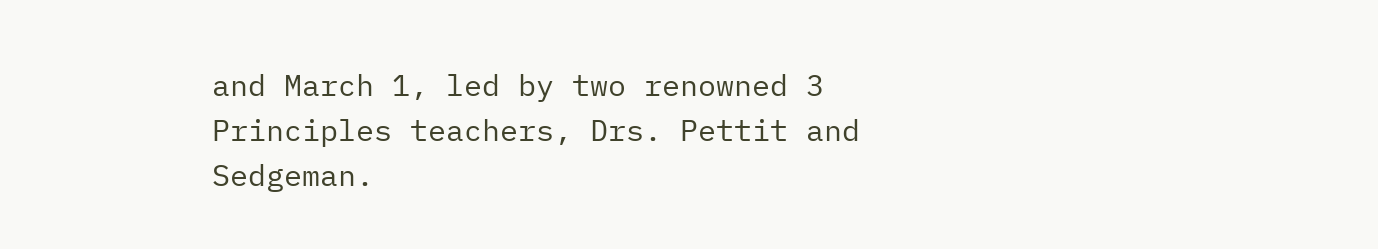and March 1, led by two renowned 3 Principles teachers, Drs. Pettit and Sedgeman.